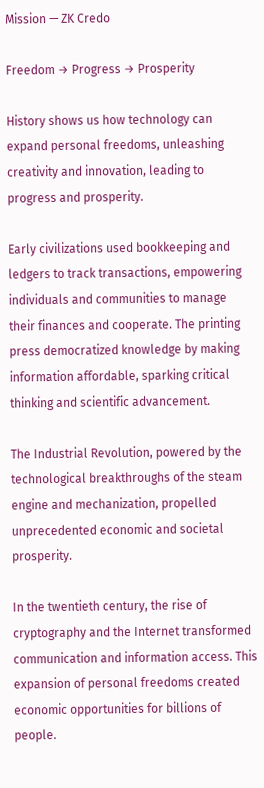Mission — ZK Credo

Freedom → Progress → Prosperity

History shows us how technology can expand personal freedoms, unleashing creativity and innovation, leading to progress and prosperity.

Early civilizations used bookkeeping and ledgers to track transactions, empowering individuals and communities to manage their finances and cooperate. The printing press democratized knowledge by making information affordable, sparking critical thinking and scientific advancement.

The Industrial Revolution, powered by the technological breakthroughs of the steam engine and mechanization, propelled unprecedented economic and societal prosperity.

In the twentieth century, the rise of cryptography and the Internet transformed communication and information access. This expansion of personal freedoms created economic opportunities for billions of people.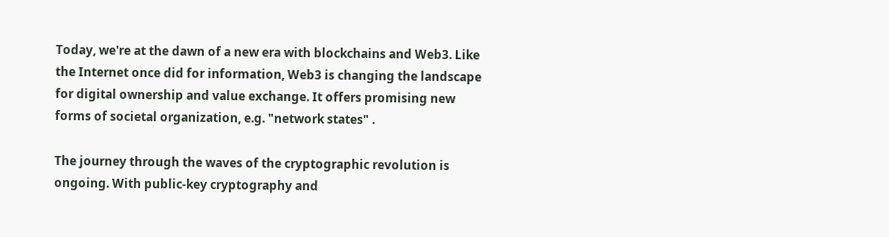Today, we're at the dawn of a new era with blockchains and Web3. Like the Internet once did for information, Web3 is changing the landscape for digital ownership and value exchange. It offers promising new forms of societal organization, e.g. "network states" .

The journey through the waves of the cryptographic revolution is ongoing. With public-key cryptography and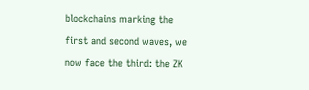blockchains marking the first and second waves, we now face the third: the ZK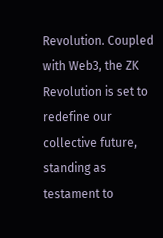Revolution. Coupled with Web3, the ZK Revolution is set to redefine our collective future, standing as testament to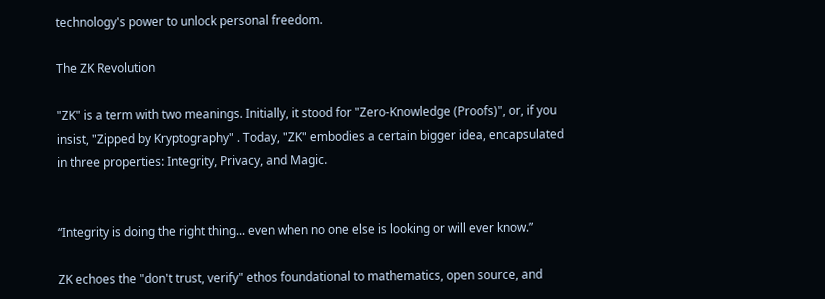technology's power to unlock personal freedom.

The ZK Revolution

"ZK" is a term with two meanings. Initially, it stood for "Zero-Knowledge (Proofs)", or, if you insist, "Zipped by Kryptography" . Today, "ZK" embodies a certain bigger idea, encapsulated in three properties: Integrity, Privacy, and Magic.


“Integrity is doing the right thing... even when no one else is looking or will ever know.”

ZK echoes the "don't trust, verify" ethos foundational to mathematics, open source, and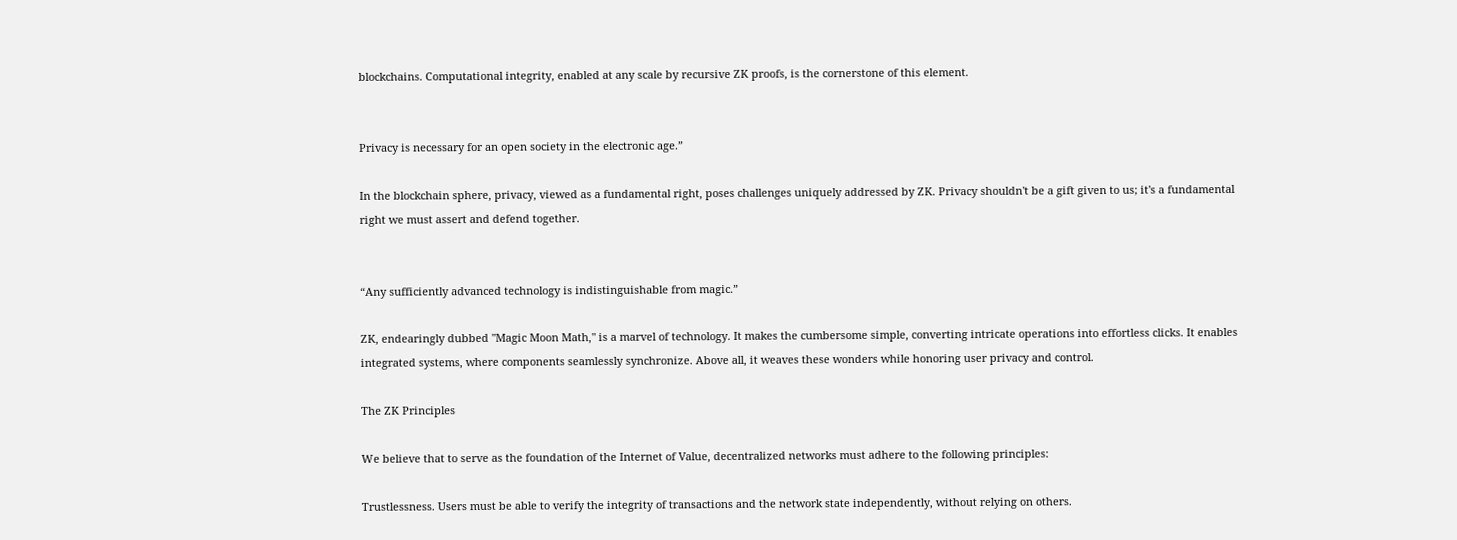blockchains. Computational integrity, enabled at any scale by recursive ZK proofs, is the cornerstone of this element.


Privacy is necessary for an open society in the electronic age.”

In the blockchain sphere, privacy, viewed as a fundamental right, poses challenges uniquely addressed by ZK. Privacy shouldn't be a gift given to us; it's a fundamental right we must assert and defend together.


“Any sufficiently advanced technology is indistinguishable from magic.”

ZK, endearingly dubbed "Magic Moon Math," is a marvel of technology. It makes the cumbersome simple, converting intricate operations into effortless clicks. It enables integrated systems, where components seamlessly synchronize. Above all, it weaves these wonders while honoring user privacy and control.

The ZK Principles

We believe that to serve as the foundation of the Internet of Value, decentralized networks must adhere to the following principles:

Trustlessness. Users must be able to verify the integrity of transactions and the network state independently, without relying on others.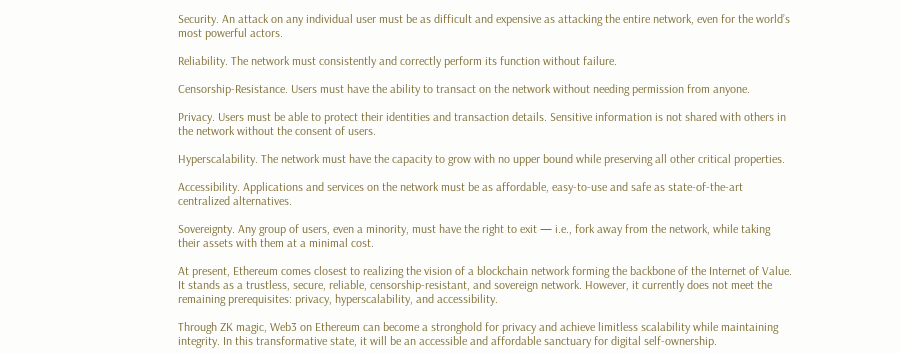Security. An attack on any individual user must be as difficult and expensive as attacking the entire network, even for the world’s most powerful actors.

Reliability. The network must consistently and correctly perform its function without failure.

Censorship-Resistance. Users must have the ability to transact on the network without needing permission from anyone.

Privacy. Users must be able to protect their identities and transaction details. Sensitive information is not shared with others in the network without the consent of users.

Hyperscalability. The network must have the capacity to grow with no upper bound while preserving all other critical properties.

Accessibility. Applications and services on the network must be as affordable, easy-to-use and safe as state-of-the-art centralized alternatives.

Sovereignty. Any group of users, even a minority, must have the right to exit — i.e., fork away from the network, while taking their assets with them at a minimal cost.

At present, Ethereum comes closest to realizing the vision of a blockchain network forming the backbone of the Internet of Value. It stands as a trustless, secure, reliable, censorship-resistant, and sovereign network. However, it currently does not meet the remaining prerequisites: privacy, hyperscalability, and accessibility.

Through ZK magic, Web3 on Ethereum can become a stronghold for privacy and achieve limitless scalability while maintaining integrity. In this transformative state, it will be an accessible and affordable sanctuary for digital self-ownership.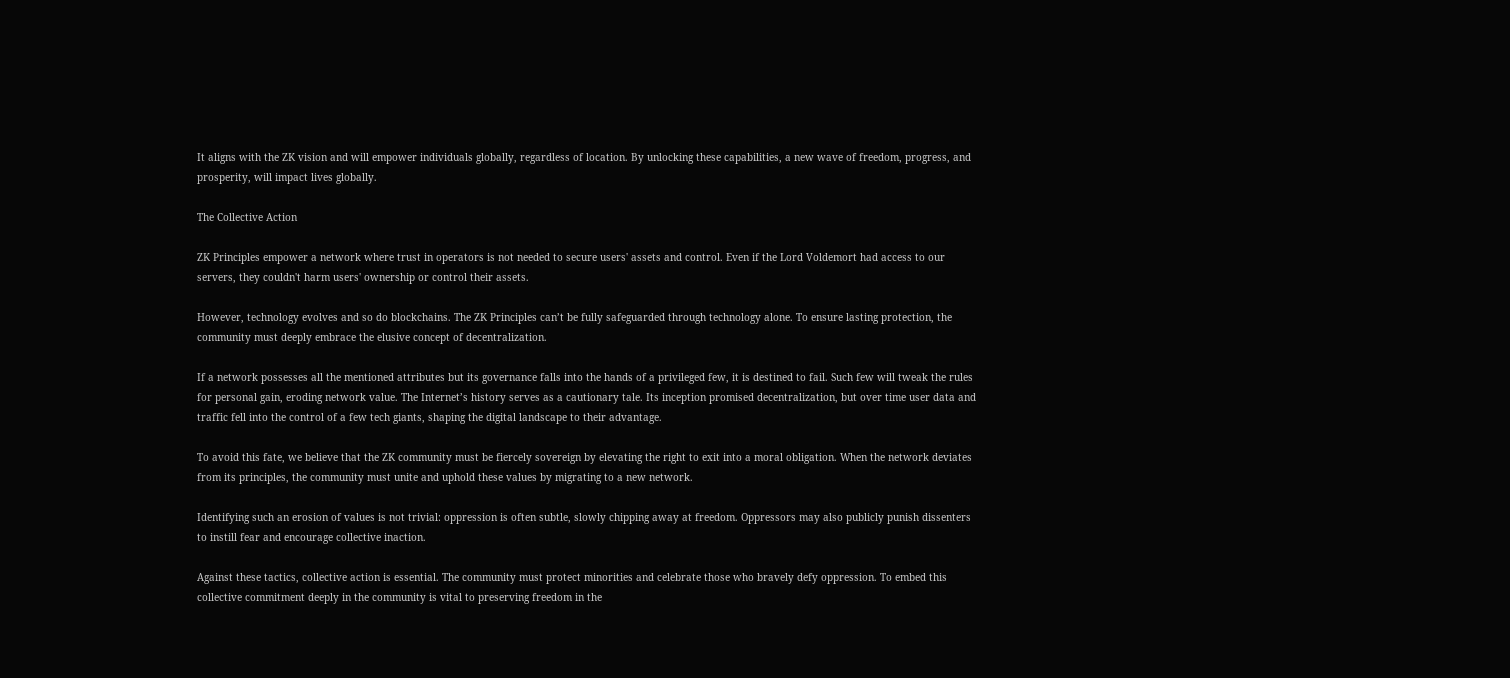It aligns with the ZK vision and will empower individuals globally, regardless of location. By unlocking these capabilities, a new wave of freedom, progress, and prosperity, will impact lives globally.

The Collective Action

ZK Principles empower a network where trust in operators is not needed to secure users' assets and control. Even if the Lord Voldemort had access to our servers, they couldn't harm users' ownership or control their assets.

However, technology evolves and so do blockchains. The ZK Principles can’t be fully safeguarded through technology alone. To ensure lasting protection, the community must deeply embrace the elusive concept of decentralization.

If a network possesses all the mentioned attributes but its governance falls into the hands of a privileged few, it is destined to fail. Such few will tweak the rules for personal gain, eroding network value. The Internet’s history serves as a cautionary tale. Its inception promised decentralization, but over time user data and traffic fell into the control of a few tech giants, shaping the digital landscape to their advantage.

To avoid this fate, we believe that the ZK community must be fiercely sovereign by elevating the right to exit into a moral obligation. When the network deviates from its principles, the community must unite and uphold these values by migrating to a new network.

Identifying such an erosion of values is not trivial: oppression is often subtle, slowly chipping away at freedom. Oppressors may also publicly punish dissenters to instill fear and encourage collective inaction.

Against these tactics, collective action is essential. The community must protect minorities and celebrate those who bravely defy oppression. To embed this collective commitment deeply in the community is vital to preserving freedom in the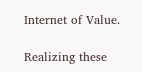Internet of Value.

Realizing these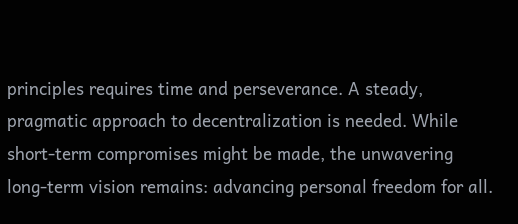principles requires time and perseverance. A steady, pragmatic approach to decentralization is needed. While short-term compromises might be made, the unwavering long-term vision remains: advancing personal freedom for all.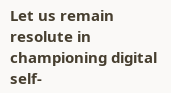Let us remain resolute in championing digital self-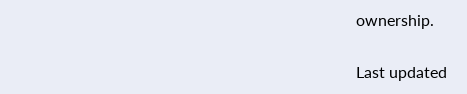ownership.


Last updated